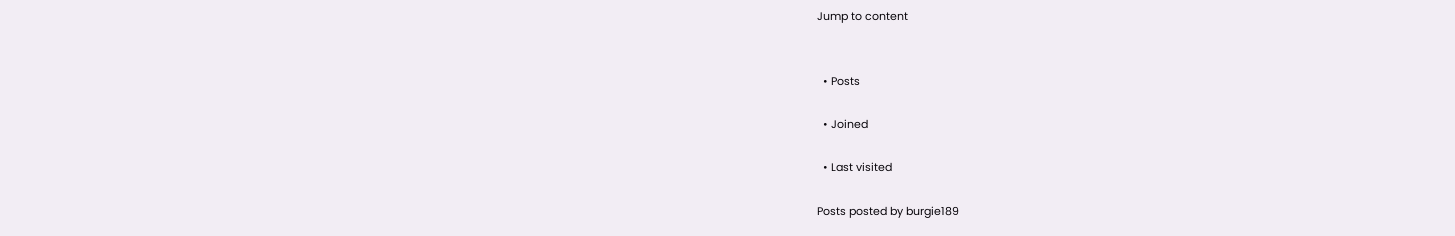Jump to content


  • Posts

  • Joined

  • Last visited

Posts posted by burgie189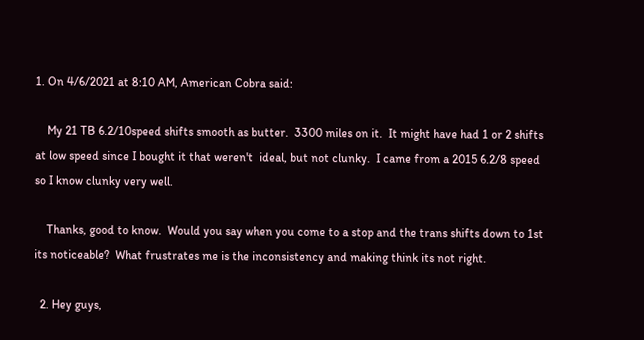1. On 4/6/2021 at 8:10 AM, American Cobra said:

    My 21 TB 6.2/10speed shifts smooth as butter.  3300 miles on it.  It might have had 1 or 2 shifts at low speed since I bought it that weren't  ideal, but not clunky.  I came from a 2015 6.2/8 speed so I know clunky very well.

    Thanks, good to know.  Would you say when you come to a stop and the trans shifts down to 1st its noticeable?  What frustrates me is the inconsistency and making think its not right.

  2. Hey guys,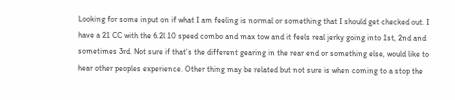Looking for some input on if what I am feeling is normal or something that I should get checked out. I have a 21 CC with the 6.2l 10 speed combo and max tow and it feels real jerky going into 1st, 2nd and sometimes 3rd. Not sure if that’s the different gearing in the rear end or something else, would like to hear other peoples experience. Other thing may be related but not sure is when coming to a stop the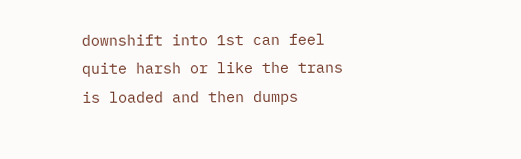downshift into 1st can feel quite harsh or like the trans is loaded and then dumps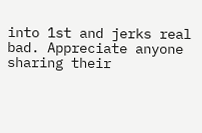into 1st and jerks real bad. Appreciate anyone sharing their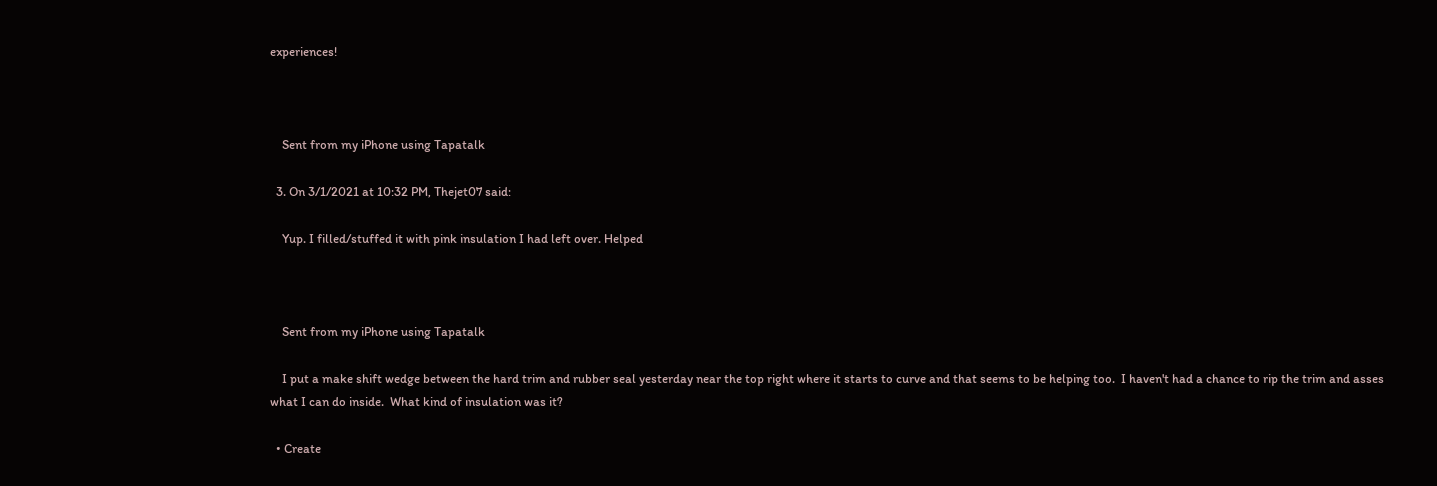experiences!



    Sent from my iPhone using Tapatalk

  3. On 3/1/2021 at 10:32 PM, Thejet07 said:

    Yup. I filled/stuffed it with pink insulation I had left over. Helped



    Sent from my iPhone using Tapatalk

    I put a make shift wedge between the hard trim and rubber seal yesterday near the top right where it starts to curve and that seems to be helping too.  I haven't had a chance to rip the trim and asses what I can do inside.  What kind of insulation was it?

  • Create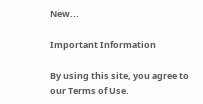New...

Important Information

By using this site, you agree to our Terms of Use.